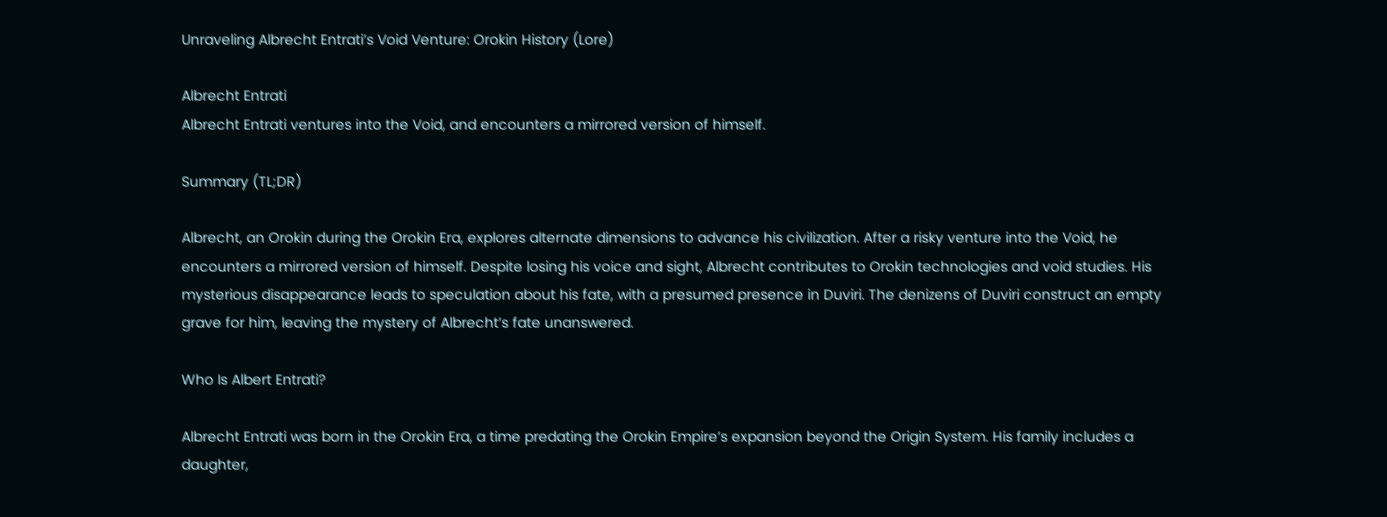Unraveling Albrecht Entrati’s Void Venture: Orokin History (Lore)

Albrecht Entrati
Albrecht Entrati ventures into the Void, and encounters a mirrored version of himself.

Summary (TL;DR)

Albrecht, an Orokin during the Orokin Era, explores alternate dimensions to advance his civilization. After a risky venture into the Void, he encounters a mirrored version of himself. Despite losing his voice and sight, Albrecht contributes to Orokin technologies and void studies. His mysterious disappearance leads to speculation about his fate, with a presumed presence in Duviri. The denizens of Duviri construct an empty grave for him, leaving the mystery of Albrecht’s fate unanswered.

Who Is Albert Entrati?

Albrecht Entrati was born in the Orokin Era, a time predating the Orokin Empire’s expansion beyond the Origin System. His family includes a daughter,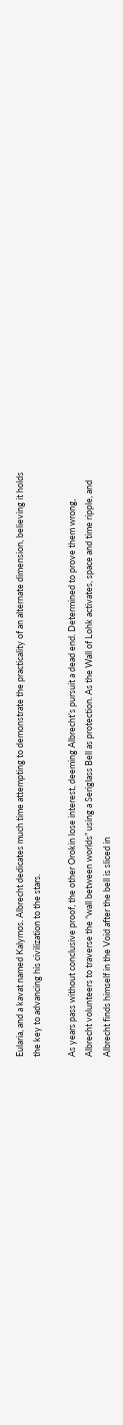Eularia, and a kavat named Kalymos. Albrecht dedicates much time attempting to demonstrate the practicality of an alternate dimension, believing it holds the key to advancing his civilization to the stars.

As years pass without conclusive proof, the other Orokin lose interest, deeming Albrecht’s pursuit a dead end. Determined to prove them wrong, Albrecht volunteers to traverse the “wall between worlds” using a Seriglass Bell as protection. As the Wall of Lohk activates, space and time ripple, and Albrecht finds himself in the Void after the bell is sliced in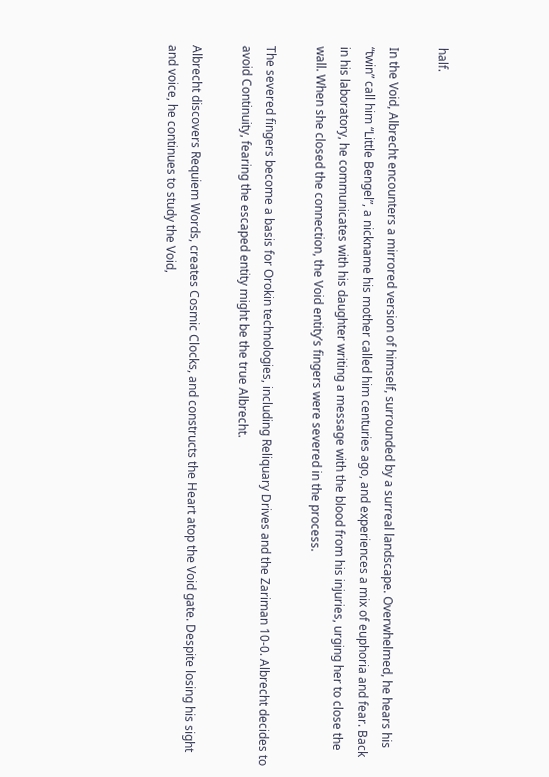half.

In the Void, Albrecht encounters a mirrored version of himself, surrounded by a surreal landscape. Overwhelmed, he hears his “twin” call him “Little Bengel”, a nickname his mother called him centuries ago, and experiences a mix of euphoria and fear. Back in his laboratory, he communicates with his daughter writing a message with the blood from his injuries, urging her to close the wall. When she closed the connection, the Void entity’s fingers were severed in the process.

The severed fingers become a basis for Orokin technologies, including Reliquary Drives and the Zariman 10-0. Albrecht decides to avoid Continuity, fearing the escaped entity might be the true Albrecht.

Albrecht discovers Requiem Words, creates Cosmic Clocks, and constructs the Heart atop the Void gate. Despite losing his sight and voice, he continues to study the Void,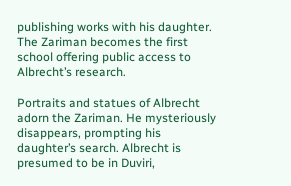publishing works with his daughter. The Zariman becomes the first school offering public access to Albrecht’s research.

Portraits and statues of Albrecht adorn the Zariman. He mysteriously disappears, prompting his daughter’s search. Albrecht is presumed to be in Duviri,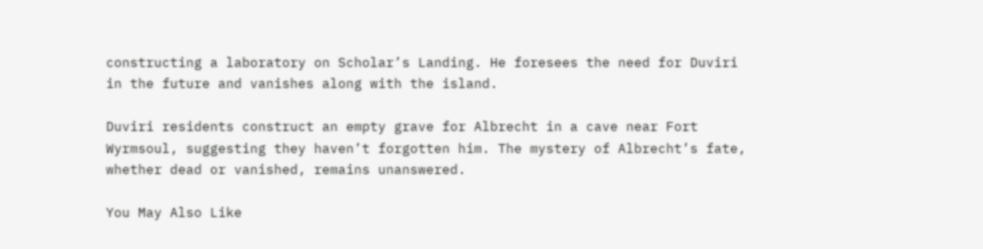constructing a laboratory on Scholar’s Landing. He foresees the need for Duviri in the future and vanishes along with the island.

Duviri residents construct an empty grave for Albrecht in a cave near Fort Wyrmsoul, suggesting they haven’t forgotten him. The mystery of Albrecht’s fate, whether dead or vanished, remains unanswered.

You May Also Like